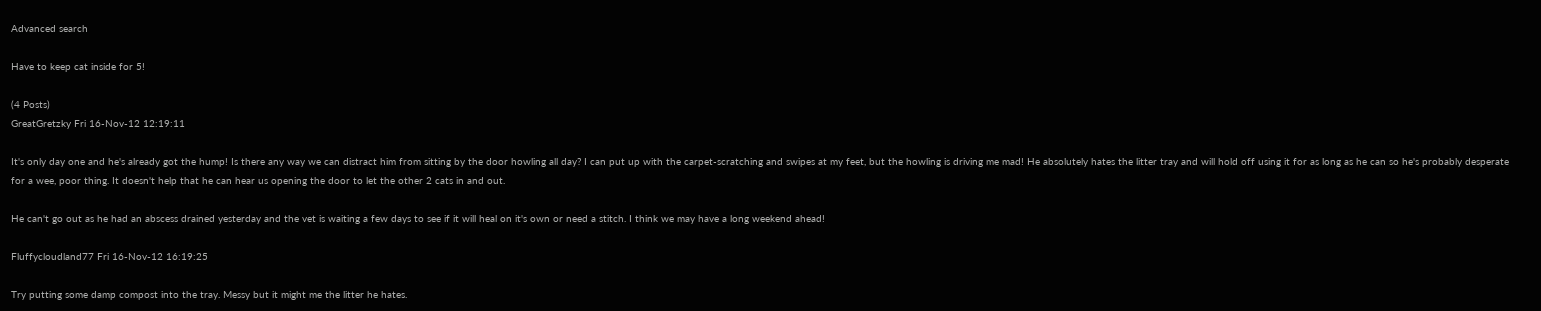Advanced search

Have to keep cat inside for 5!

(4 Posts)
GreatGretzky Fri 16-Nov-12 12:19:11

It's only day one and he's already got the hump! Is there any way we can distract him from sitting by the door howling all day? I can put up with the carpet-scratching and swipes at my feet, but the howling is driving me mad! He absolutely hates the litter tray and will hold off using it for as long as he can so he's probably desperate for a wee, poor thing. It doesn't help that he can hear us opening the door to let the other 2 cats in and out.

He can't go out as he had an abscess drained yesterday and the vet is waiting a few days to see if it will heal on it's own or need a stitch. I think we may have a long weekend ahead!

Fluffycloudland77 Fri 16-Nov-12 16:19:25

Try putting some damp compost into the tray. Messy but it might me the litter he hates.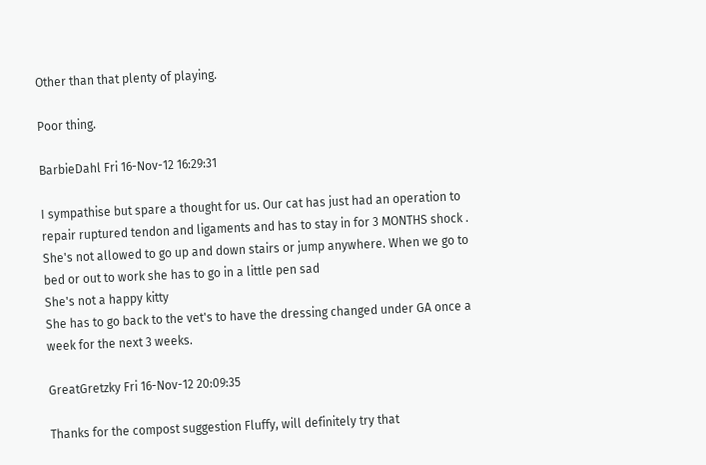Other than that plenty of playing.

Poor thing.

BarbieDahl Fri 16-Nov-12 16:29:31

I sympathise but spare a thought for us. Our cat has just had an operation to repair ruptured tendon and ligaments and has to stay in for 3 MONTHS shock .
She's not allowed to go up and down stairs or jump anywhere. When we go to bed or out to work she has to go in a little pen sad
She's not a happy kitty
She has to go back to the vet's to have the dressing changed under GA once a week for the next 3 weeks.

GreatGretzky Fri 16-Nov-12 20:09:35

Thanks for the compost suggestion Fluffy, will definitely try that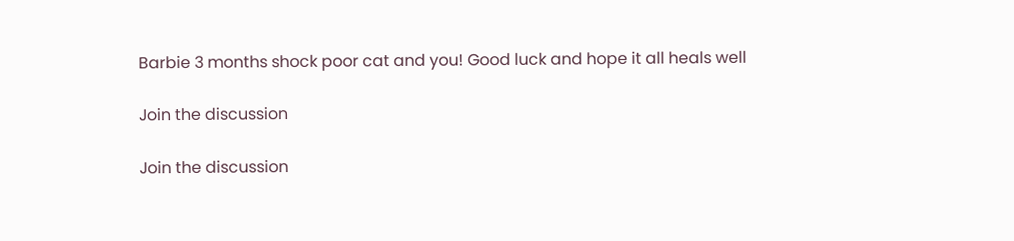Barbie 3 months shock poor cat and you! Good luck and hope it all heals well

Join the discussion

Join the discussion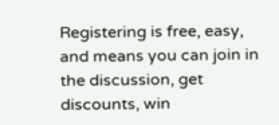Registering is free, easy, and means you can join in the discussion, get discounts, win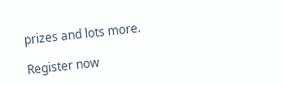prizes and lots more.

Register now